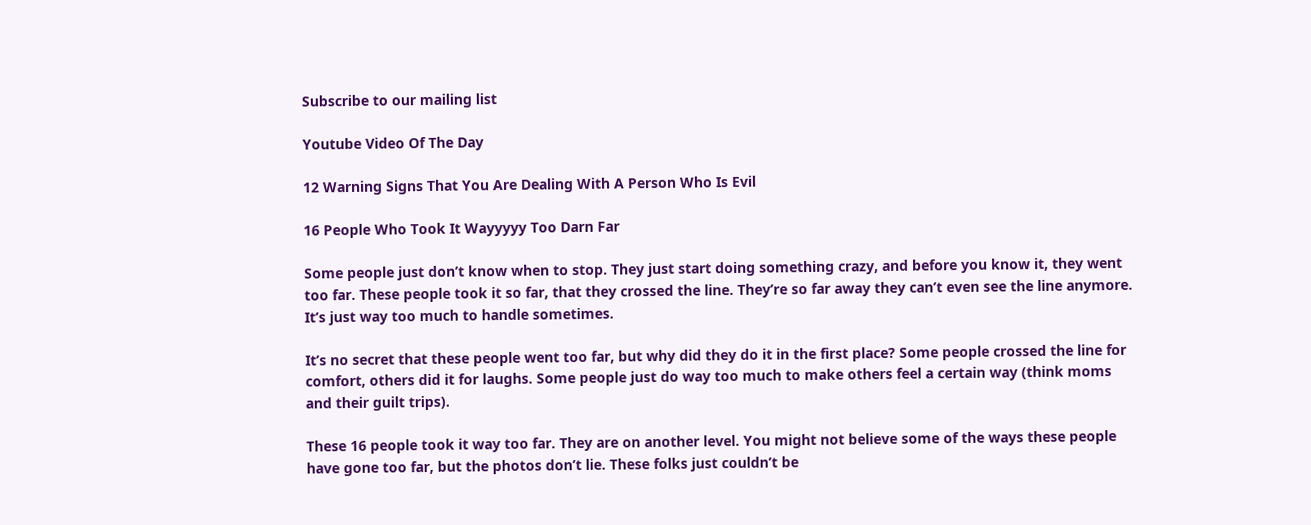Subscribe to our mailing list

Youtube Video Of The Day

12 Warning Signs That You Are Dealing With A Person Who Is Evil

16 People Who Took It Wayyyyy Too Darn Far

Some people just don’t know when to stop. They just start doing something crazy, and before you know it, they went too far. These people took it so far, that they crossed the line. They’re so far away they can’t even see the line anymore. It’s just way too much to handle sometimes.

It’s no secret that these people went too far, but why did they do it in the first place? Some people crossed the line for comfort, others did it for laughs. Some people just do way too much to make others feel a certain way (think moms and their guilt trips).

These 16 people took it way too far. They are on another level. You might not believe some of the ways these people have gone too far, but the photos don’t lie. These folks just couldn’t be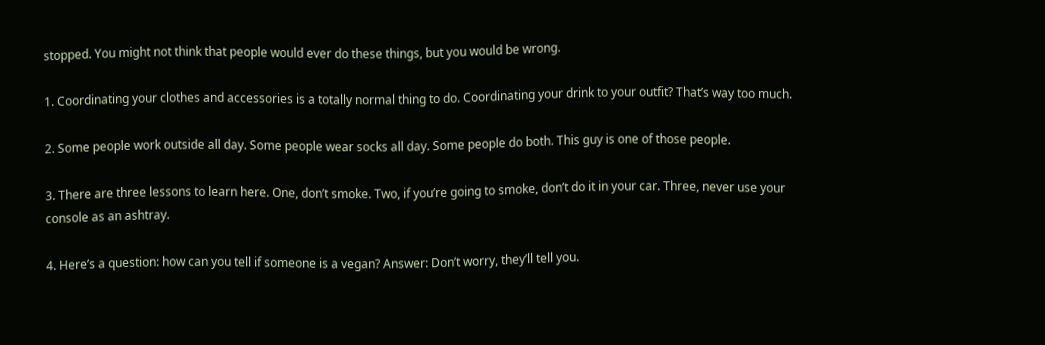stopped. You might not think that people would ever do these things, but you would be wrong.

1. Coordinating your clothes and accessories is a totally normal thing to do. Coordinating your drink to your outfit? That’s way too much.

2. Some people work outside all day. Some people wear socks all day. Some people do both. This guy is one of those people.

3. There are three lessons to learn here. One, don’t smoke. Two, if you’re going to smoke, don’t do it in your car. Three, never use your console as an ashtray.

4. Here’s a question: how can you tell if someone is a vegan? Answer: Don’t worry, they’ll tell you.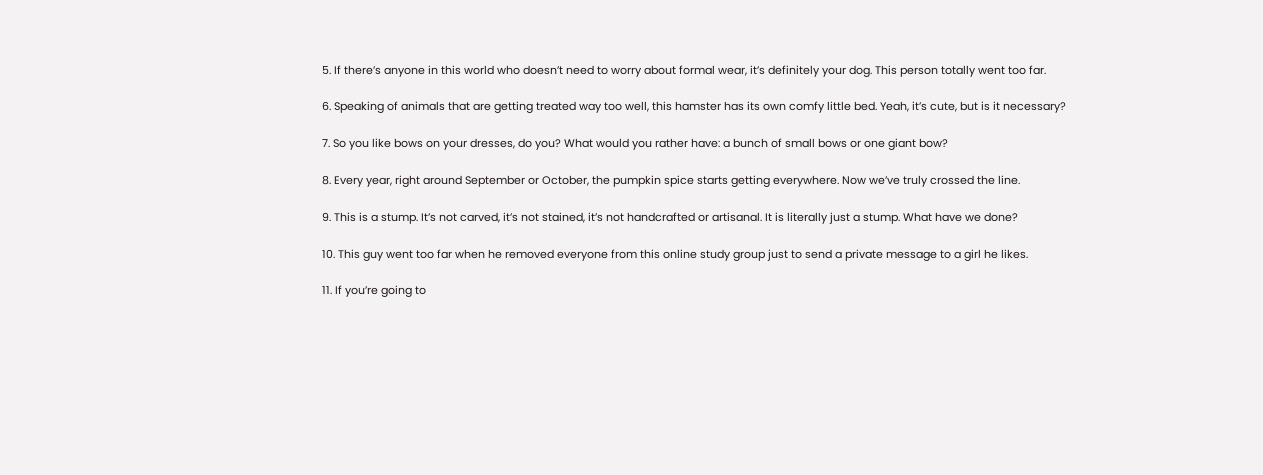5. If there’s anyone in this world who doesn’t need to worry about formal wear, it’s definitely your dog. This person totally went too far.

6. Speaking of animals that are getting treated way too well, this hamster has its own comfy little bed. Yeah, it’s cute, but is it necessary?

7. So you like bows on your dresses, do you? What would you rather have: a bunch of small bows or one giant bow?

8. Every year, right around September or October, the pumpkin spice starts getting everywhere. Now we’ve truly crossed the line.

9. This is a stump. It’s not carved, it’s not stained, it’s not handcrafted or artisanal. It is literally just a stump. What have we done?

10. This guy went too far when he removed everyone from this online study group just to send a private message to a girl he likes.

11. If you’re going to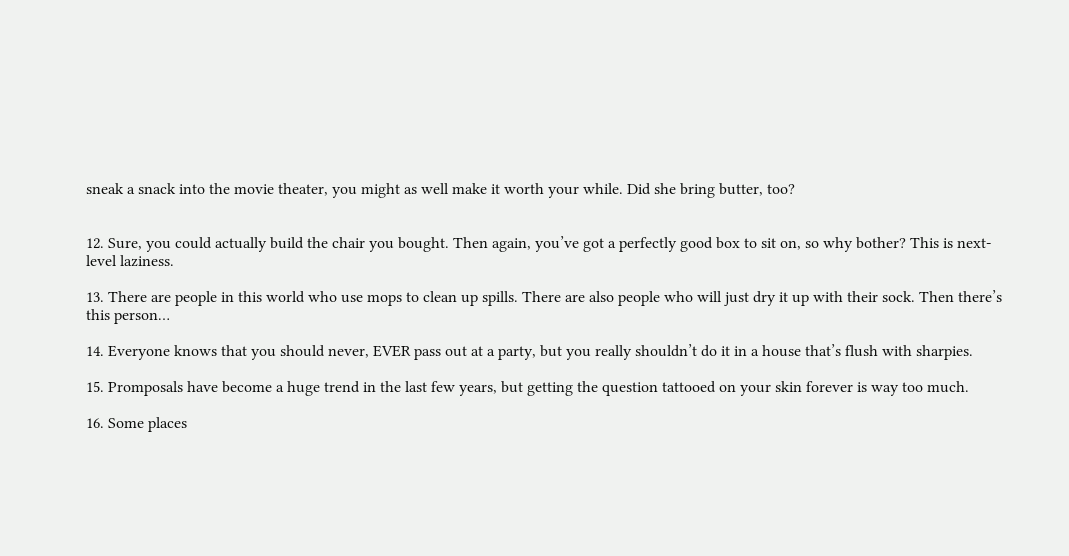sneak a snack into the movie theater, you might as well make it worth your while. Did she bring butter, too?


12. Sure, you could actually build the chair you bought. Then again, you’ve got a perfectly good box to sit on, so why bother? This is next-level laziness.

13. There are people in this world who use mops to clean up spills. There are also people who will just dry it up with their sock. Then there’s this person…

14. Everyone knows that you should never, EVER pass out at a party, but you really shouldn’t do it in a house that’s flush with sharpies.

15. Promposals have become a huge trend in the last few years, but getting the question tattooed on your skin forever is way too much.

16. Some places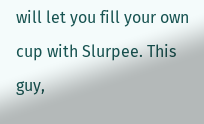will let you fill your own cup with Slurpee. This guy,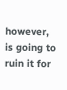however, is going to ruin it for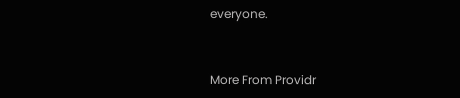everyone.


More From Providr